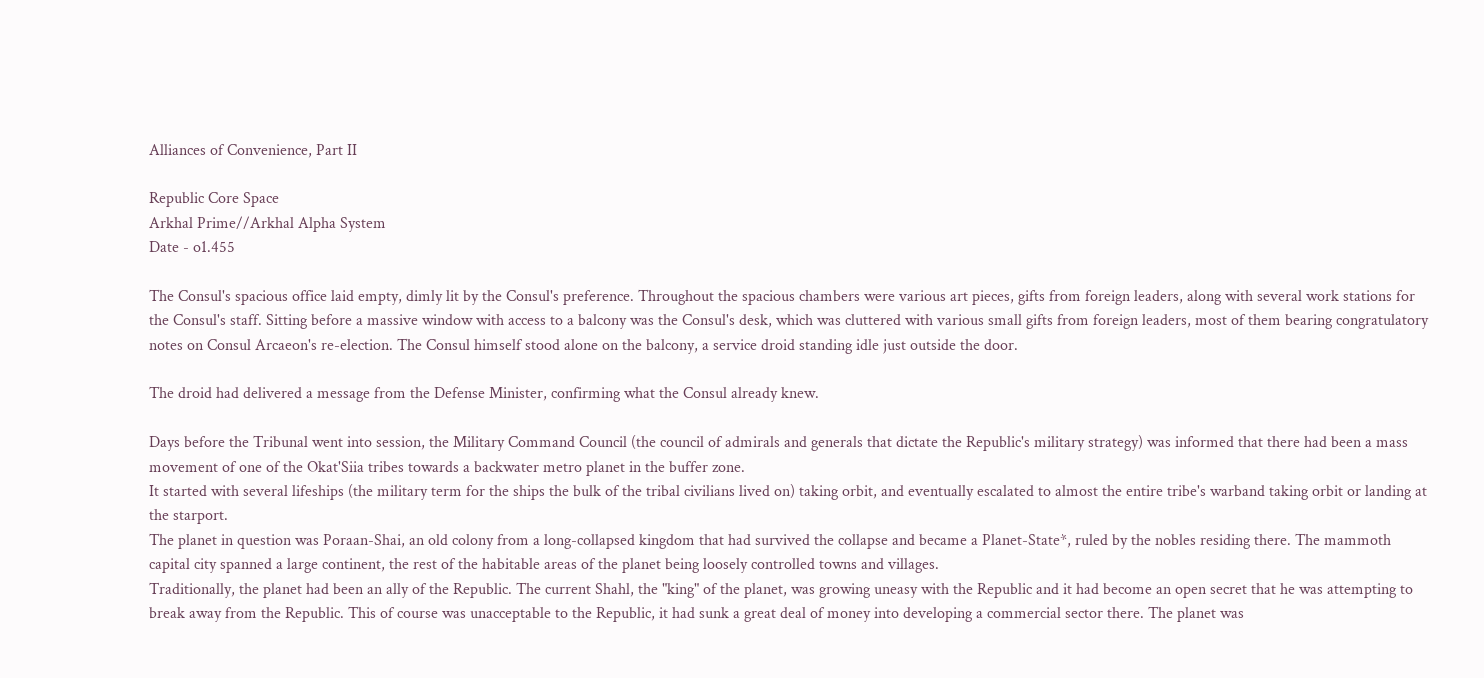Alliances of Convenience, Part II

Republic Core Space
Arkhal Prime//Arkhal Alpha System
Date - o1.455

The Consul's spacious office laid empty, dimly lit by the Consul's preference. Throughout the spacious chambers were various art pieces, gifts from foreign leaders, along with several work stations for the Consul's staff. Sitting before a massive window with access to a balcony was the Consul's desk, which was cluttered with various small gifts from foreign leaders, most of them bearing congratulatory notes on Consul Arcaeon's re-election. The Consul himself stood alone on the balcony, a service droid standing idle just outside the door.

The droid had delivered a message from the Defense Minister, confirming what the Consul already knew.

Days before the Tribunal went into session, the Military Command Council (the council of admirals and generals that dictate the Republic's military strategy) was informed that there had been a mass movement of one of the Okat'Siia tribes towards a backwater metro planet in the buffer zone.
It started with several lifeships (the military term for the ships the bulk of the tribal civilians lived on) taking orbit, and eventually escalated to almost the entire tribe's warband taking orbit or landing at the starport.
The planet in question was Poraan-Shai, an old colony from a long-collapsed kingdom that had survived the collapse and became a Planet-State*, ruled by the nobles residing there. The mammoth capital city spanned a large continent, the rest of the habitable areas of the planet being loosely controlled towns and villages.
Traditionally, the planet had been an ally of the Republic. The current Shahl, the "king" of the planet, was growing uneasy with the Republic and it had become an open secret that he was attempting to break away from the Republic. This of course was unacceptable to the Republic, it had sunk a great deal of money into developing a commercial sector there. The planet was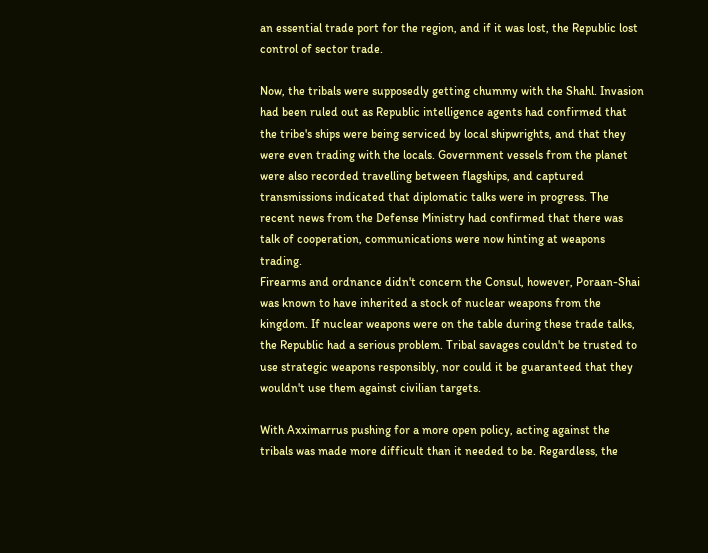an essential trade port for the region, and if it was lost, the Republic lost control of sector trade.

Now, the tribals were supposedly getting chummy with the Shahl. Invasion had been ruled out as Republic intelligence agents had confirmed that the tribe's ships were being serviced by local shipwrights, and that they were even trading with the locals. Government vessels from the planet were also recorded travelling between flagships, and captured transmissions indicated that diplomatic talks were in progress. The recent news from the Defense Ministry had confirmed that there was talk of cooperation, communications were now hinting at weapons trading.
Firearms and ordnance didn't concern the Consul, however, Poraan-Shai was known to have inherited a stock of nuclear weapons from the kingdom. If nuclear weapons were on the table during these trade talks, the Republic had a serious problem. Tribal savages couldn't be trusted to use strategic weapons responsibly, nor could it be guaranteed that they wouldn't use them against civilian targets.

With Axximarrus pushing for a more open policy, acting against the tribals was made more difficult than it needed to be. Regardless, the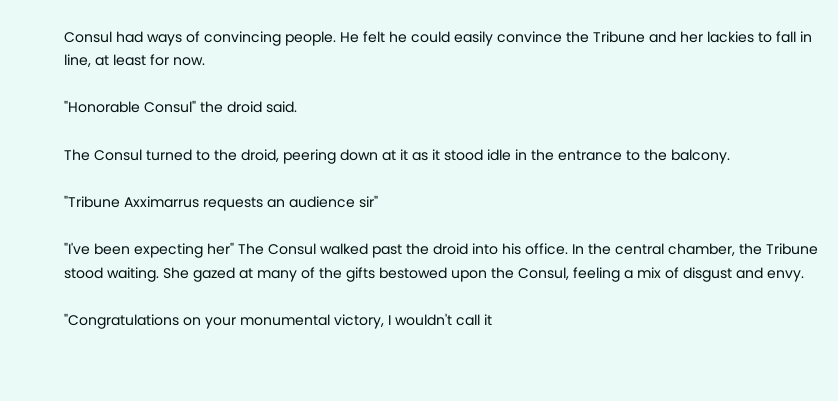Consul had ways of convincing people. He felt he could easily convince the Tribune and her lackies to fall in line, at least for now.

"Honorable Consul" the droid said.

The Consul turned to the droid, peering down at it as it stood idle in the entrance to the balcony.

"Tribune Axximarrus requests an audience sir"

"I've been expecting her" The Consul walked past the droid into his office. In the central chamber, the Tribune stood waiting. She gazed at many of the gifts bestowed upon the Consul, feeling a mix of disgust and envy.

"Congratulations on your monumental victory, I wouldn't call it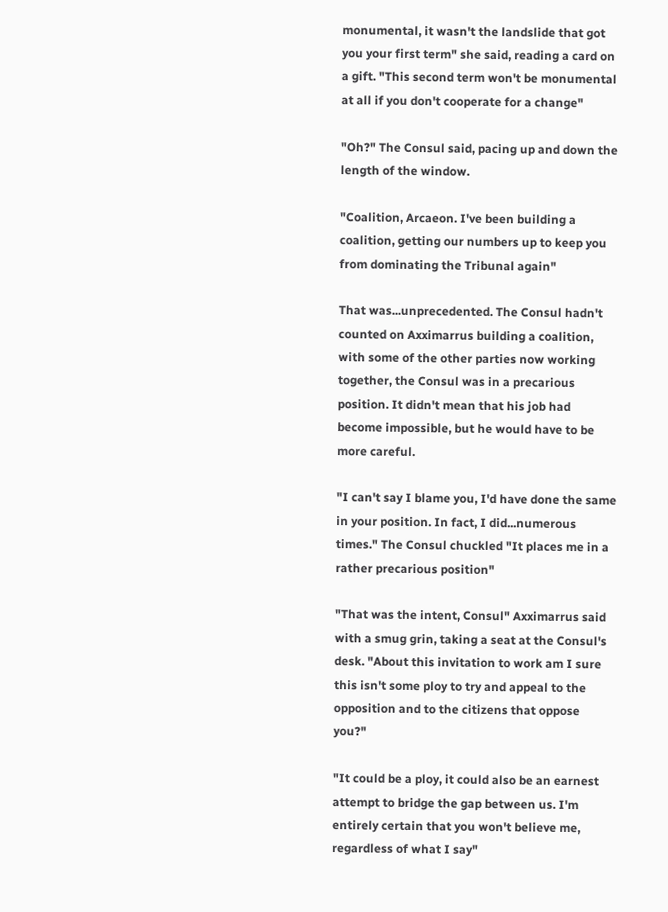monumental, it wasn't the landslide that got you your first term" she said, reading a card on a gift. "This second term won't be monumental at all if you don't cooperate for a change"

"Oh?" The Consul said, pacing up and down the length of the window.

"Coalition, Arcaeon. I've been building a coalition, getting our numbers up to keep you from dominating the Tribunal again"

That was...unprecedented. The Consul hadn't counted on Axximarrus building a coalition, with some of the other parties now working together, the Consul was in a precarious position. It didn't mean that his job had become impossible, but he would have to be more careful.

"I can't say I blame you, I'd have done the same in your position. In fact, I did...numerous times." The Consul chuckled "It places me in a rather precarious position"

"That was the intent, Consul" Axximarrus said with a smug grin, taking a seat at the Consul's desk. "About this invitation to work am I sure this isn't some ploy to try and appeal to the opposition and to the citizens that oppose you?"

"It could be a ploy, it could also be an earnest attempt to bridge the gap between us. I'm entirely certain that you won't believe me, regardless of what I say"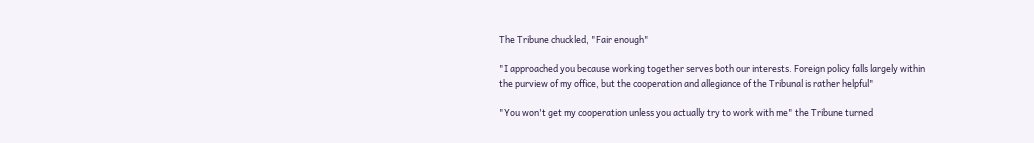The Tribune chuckled, "Fair enough"

"I approached you because working together serves both our interests. Foreign policy falls largely within the purview of my office, but the cooperation and allegiance of the Tribunal is rather helpful"

"You won't get my cooperation unless you actually try to work with me" the Tribune turned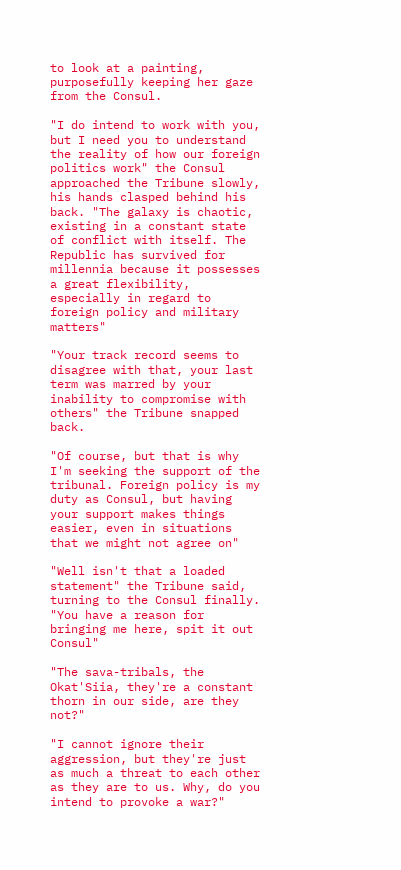to look at a painting, purposefully keeping her gaze from the Consul.

"I do intend to work with you, but I need you to understand the reality of how our foreign politics work" the Consul approached the Tribune slowly, his hands clasped behind his back. "The galaxy is chaotic, existing in a constant state of conflict with itself. The Republic has survived for millennia because it possesses a great flexibility, especially in regard to foreign policy and military matters"

"Your track record seems to disagree with that, your last term was marred by your inability to compromise with others" the Tribune snapped back.

"Of course, but that is why I'm seeking the support of the tribunal. Foreign policy is my duty as Consul, but having your support makes things easier, even in situations that we might not agree on"

"Well isn't that a loaded statement" the Tribune said, turning to the Consul finally. "You have a reason for bringing me here, spit it out Consul"

"The sava-tribals, the Okat'Siia, they're a constant thorn in our side, are they not?"

"I cannot ignore their aggression, but they're just as much a threat to each other as they are to us. Why, do you intend to provoke a war?"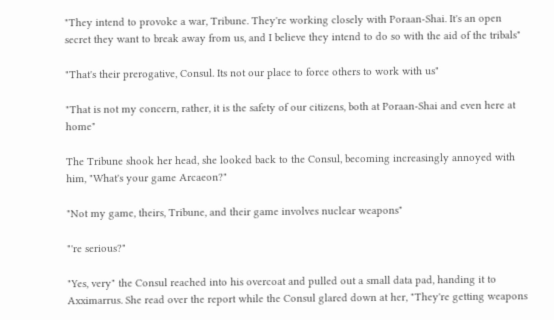"They intend to provoke a war, Tribune. They're working closely with Poraan-Shai. It's an open secret they want to break away from us, and I believe they intend to do so with the aid of the tribals"

"That's their prerogative, Consul. Its not our place to force others to work with us"

"That is not my concern, rather, it is the safety of our citizens, both at Poraan-Shai and even here at home"

The Tribune shook her head, she looked back to the Consul, becoming increasingly annoyed with him, "What's your game Arcaeon?"

"Not my game, theirs, Tribune, and their game involves nuclear weapons"

"'re serious?"

"Yes, very" the Consul reached into his overcoat and pulled out a small data pad, handing it to Axximarrus. She read over the report while the Consul glared down at her, "They're getting weapons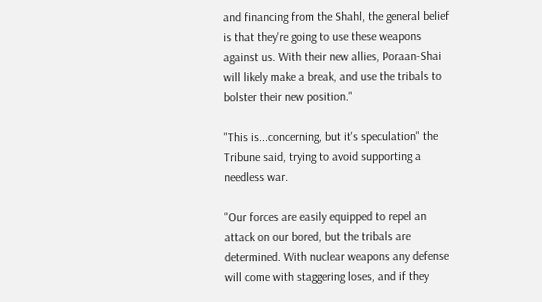and financing from the Shahl, the general belief is that they're going to use these weapons against us. With their new allies, Poraan-Shai will likely make a break, and use the tribals to bolster their new position."

"This is...concerning, but it's speculation" the Tribune said, trying to avoid supporting a needless war.

"Our forces are easily equipped to repel an attack on our bored, but the tribals are determined. With nuclear weapons any defense will come with staggering loses, and if they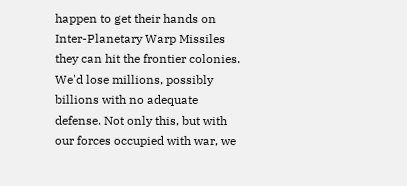happen to get their hands on Inter-Planetary Warp Missiles they can hit the frontier colonies. We'd lose millions, possibly billions with no adequate defense. Not only this, but with our forces occupied with war, we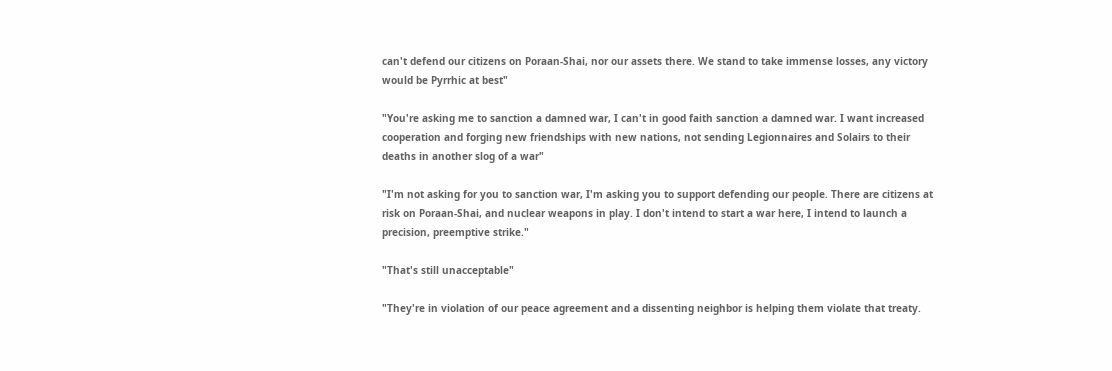can't defend our citizens on Poraan-Shai, nor our assets there. We stand to take immense losses, any victory would be Pyrrhic at best"

"You're asking me to sanction a damned war, I can't in good faith sanction a damned war. I want increased cooperation and forging new friendships with new nations, not sending Legionnaires and Solairs to their deaths in another slog of a war"

"I'm not asking for you to sanction war, I'm asking you to support defending our people. There are citizens at risk on Poraan-Shai, and nuclear weapons in play. I don't intend to start a war here, I intend to launch a precision, preemptive strike."

"That's still unacceptable"

"They're in violation of our peace agreement and a dissenting neighbor is helping them violate that treaty.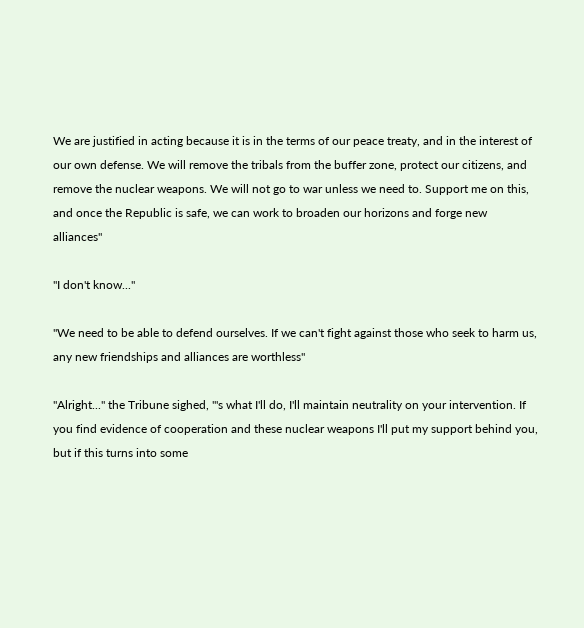We are justified in acting because it is in the terms of our peace treaty, and in the interest of our own defense. We will remove the tribals from the buffer zone, protect our citizens, and remove the nuclear weapons. We will not go to war unless we need to. Support me on this, and once the Republic is safe, we can work to broaden our horizons and forge new alliances"

"I don't know..."

"We need to be able to defend ourselves. If we can't fight against those who seek to harm us, any new friendships and alliances are worthless"

"Alright..." the Tribune sighed, "'s what I'll do, I'll maintain neutrality on your intervention. If you find evidence of cooperation and these nuclear weapons I'll put my support behind you, but if this turns into some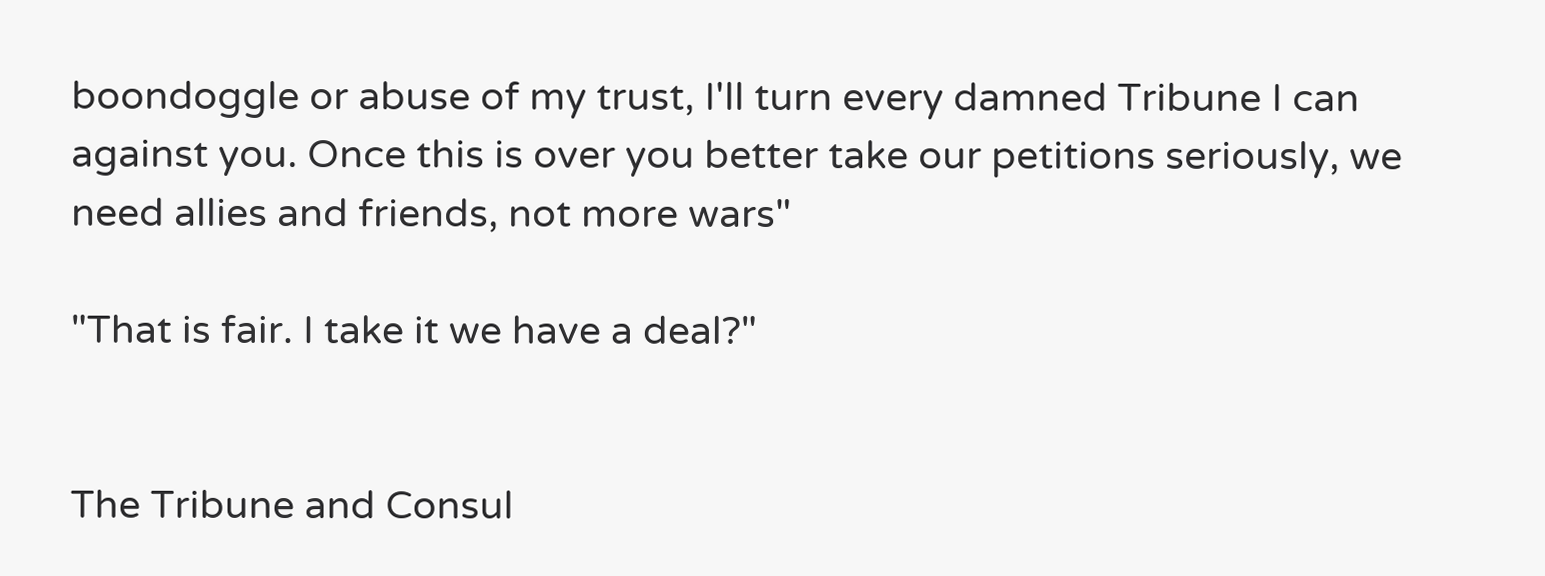boondoggle or abuse of my trust, I'll turn every damned Tribune I can against you. Once this is over you better take our petitions seriously, we need allies and friends, not more wars"

"That is fair. I take it we have a deal?"


The Tribune and Consul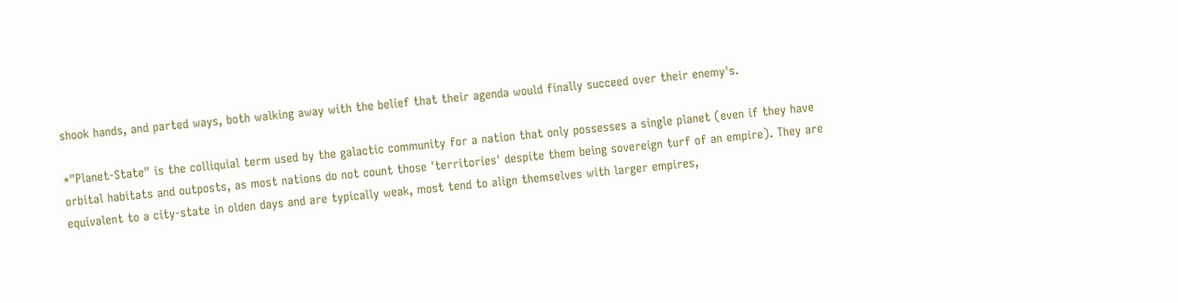shook hands, and parted ways, both walking away with the belief that their agenda would finally succeed over their enemy's.

*"Planet-State" is the colliquial term used by the galactic community for a nation that only possesses a single planet (even if they have orbital habitats and outposts, as most nations do not count those 'territories' despite them being sovereign turf of an empire). They are equivalent to a city-state in olden days and are typically weak, most tend to align themselves with larger empires,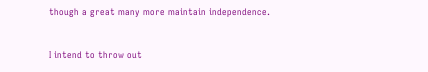though a great many more maintain independence.


I intend to throw out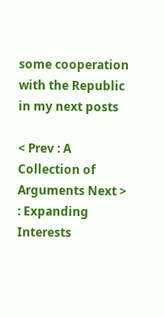some cooperation with the Republic in my next posts

< Prev : A Collection of Arguments Next > : Expanding Interests